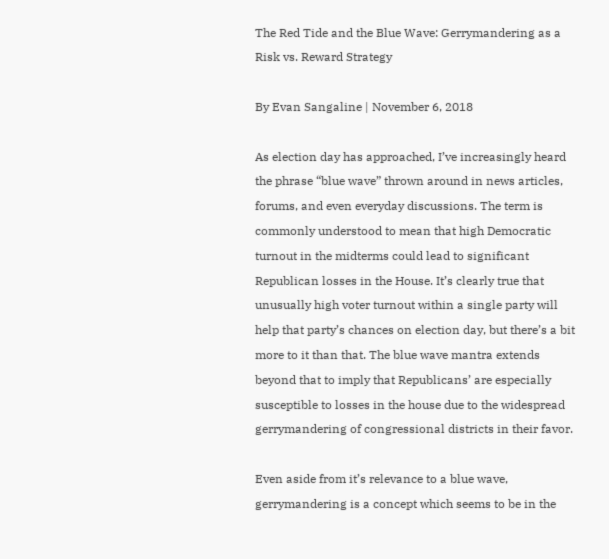The Red Tide and the Blue Wave: Gerrymandering as a Risk vs. Reward Strategy

By Evan Sangaline | November 6, 2018

As election day has approached, I’ve increasingly heard the phrase “blue wave” thrown around in news articles, forums, and even everyday discussions. The term is commonly understood to mean that high Democratic turnout in the midterms could lead to significant Republican losses in the House. It’s clearly true that unusually high voter turnout within a single party will help that party’s chances on election day, but there’s a bit more to it than that. The blue wave mantra extends beyond that to imply that Republicans’ are especially susceptible to losses in the house due to the widespread gerrymandering of congressional districts in their favor.

Even aside from it’s relevance to a blue wave, gerrymandering is a concept which seems to be in the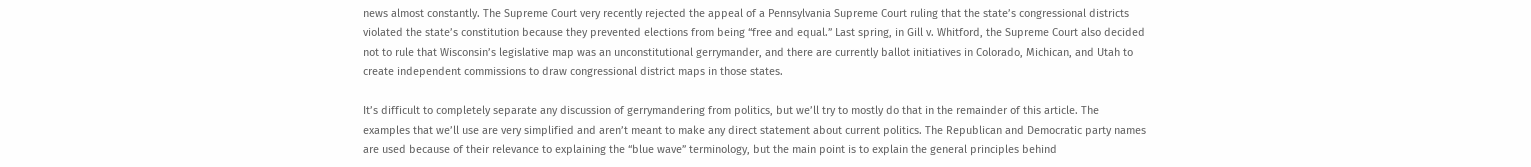news almost constantly. The Supreme Court very recently rejected the appeal of a Pennsylvania Supreme Court ruling that the state’s congressional districts violated the state’s constitution because they prevented elections from being “free and equal.” Last spring, in Gill v. Whitford, the Supreme Court also decided not to rule that Wisconsin’s legislative map was an unconstitutional gerrymander, and there are currently ballot initiatives in Colorado, Michican, and Utah to create independent commissions to draw congressional district maps in those states.

It’s difficult to completely separate any discussion of gerrymandering from politics, but we’ll try to mostly do that in the remainder of this article. The examples that we’ll use are very simplified and aren’t meant to make any direct statement about current politics. The Republican and Democratic party names are used because of their relevance to explaining the “blue wave” terminology, but the main point is to explain the general principles behind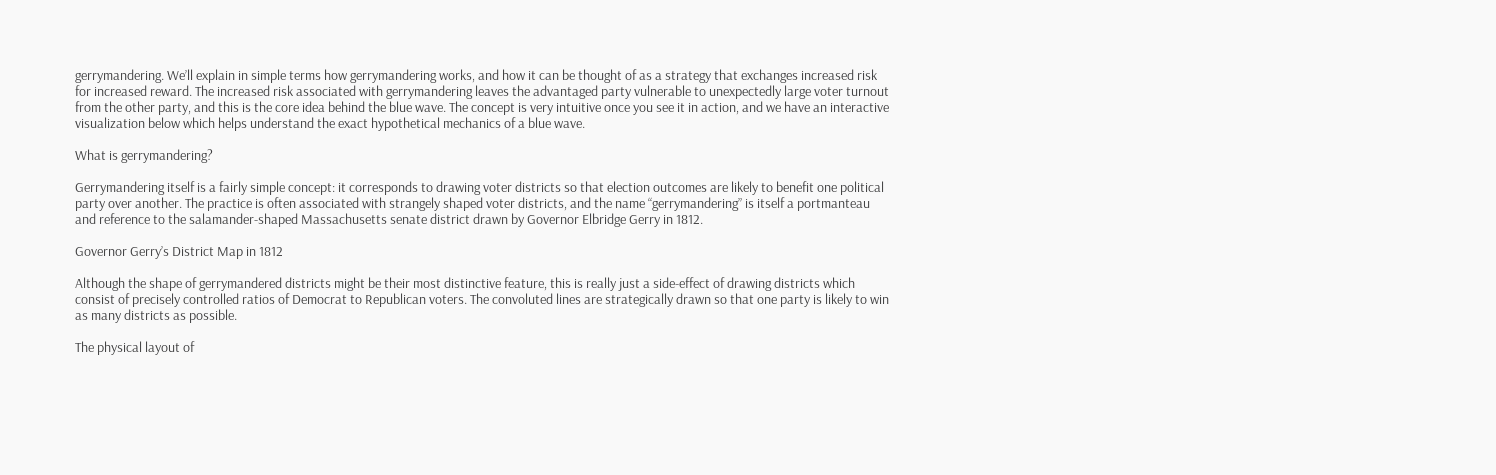gerrymandering. We’ll explain in simple terms how gerrymandering works, and how it can be thought of as a strategy that exchanges increased risk for increased reward. The increased risk associated with gerrymandering leaves the advantaged party vulnerable to unexpectedly large voter turnout from the other party, and this is the core idea behind the blue wave. The concept is very intuitive once you see it in action, and we have an interactive visualization below which helps understand the exact hypothetical mechanics of a blue wave.

What is gerrymandering?

Gerrymandering itself is a fairly simple concept: it corresponds to drawing voter districts so that election outcomes are likely to benefit one political party over another. The practice is often associated with strangely shaped voter districts, and the name “gerrymandering” is itself a portmanteau and reference to the salamander-shaped Massachusetts senate district drawn by Governor Elbridge Gerry in 1812.

Governor Gerry’s District Map in 1812

Although the shape of gerrymandered districts might be their most distinctive feature, this is really just a side-effect of drawing districts which consist of precisely controlled ratios of Democrat to Republican voters. The convoluted lines are strategically drawn so that one party is likely to win as many districts as possible.

The physical layout of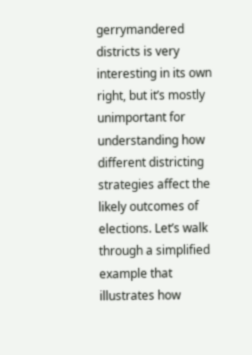gerrymandered districts is very interesting in its own right, but it’s mostly unimportant for understanding how different districting strategies affect the likely outcomes of elections. Let’s walk through a simplified example that illustrates how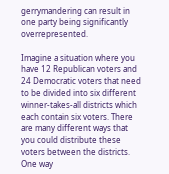gerrymandering can result in one party being significantly overrepresented.

Imagine a situation where you have 12 Republican voters and 24 Democratic voters that need to be divided into six different winner-takes-all districts which each contain six voters. There are many different ways that you could distribute these voters between the districts. One way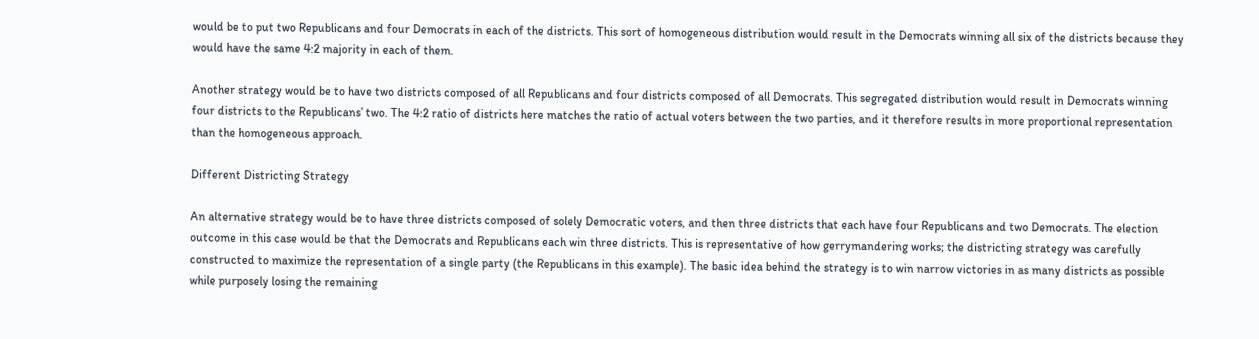would be to put two Republicans and four Democrats in each of the districts. This sort of homogeneous distribution would result in the Democrats winning all six of the districts because they would have the same 4:2 majority in each of them.

Another strategy would be to have two districts composed of all Republicans and four districts composed of all Democrats. This segregated distribution would result in Democrats winning four districts to the Republicans’ two. The 4:2 ratio of districts here matches the ratio of actual voters between the two parties, and it therefore results in more proportional representation than the homogeneous approach.

Different Districting Strategy

An alternative strategy would be to have three districts composed of solely Democratic voters, and then three districts that each have four Republicans and two Democrats. The election outcome in this case would be that the Democrats and Republicans each win three districts. This is representative of how gerrymandering works; the districting strategy was carefully constructed to maximize the representation of a single party (the Republicans in this example). The basic idea behind the strategy is to win narrow victories in as many districts as possible while purposely losing the remaining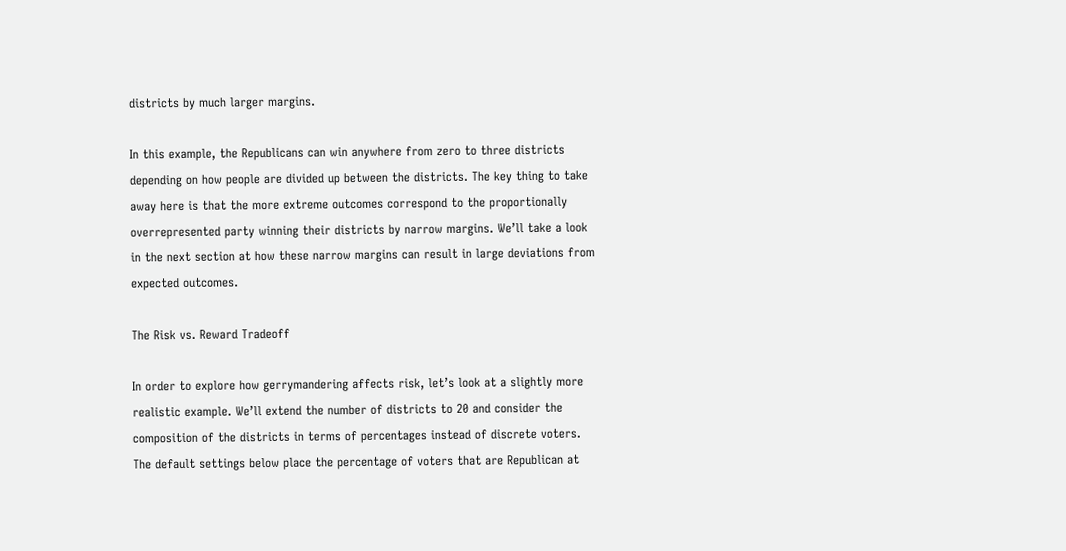districts by much larger margins.

In this example, the Republicans can win anywhere from zero to three districts depending on how people are divided up between the districts. The key thing to take away here is that the more extreme outcomes correspond to the proportionally overrepresented party winning their districts by narrow margins. We’ll take a look in the next section at how these narrow margins can result in large deviations from expected outcomes.

The Risk vs. Reward Tradeoff

In order to explore how gerrymandering affects risk, let’s look at a slightly more realistic example. We’ll extend the number of districts to 20 and consider the composition of the districts in terms of percentages instead of discrete voters. The default settings below place the percentage of voters that are Republican at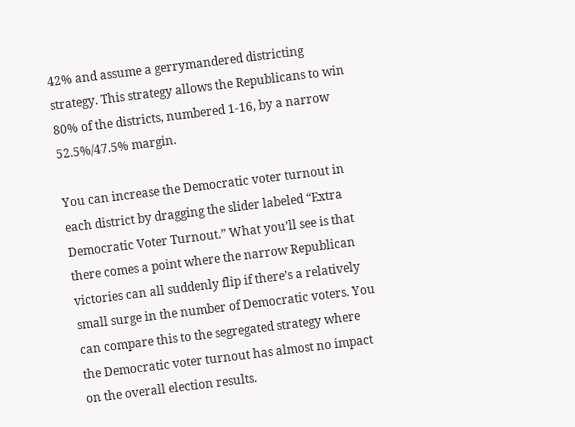42% and assume a gerrymandered districting strategy. This strategy allows the Republicans to win 80% of the districts, numbered 1-16, by a narrow 52.5%/47.5% margin.

You can increase the Democratic voter turnout in each district by dragging the slider labeled “Extra Democratic Voter Turnout.” What you’ll see is that there comes a point where the narrow Republican victories can all suddenly flip if there’s a relatively small surge in the number of Democratic voters. You can compare this to the segregated strategy where the Democratic voter turnout has almost no impact on the overall election results.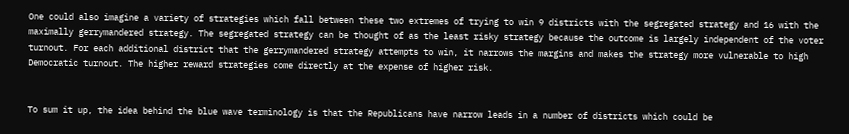One could also imagine a variety of strategies which fall between these two extremes of trying to win 9 districts with the segregated strategy and 16 with the maximally gerrymandered strategy. The segregated strategy can be thought of as the least risky strategy because the outcome is largely independent of the voter turnout. For each additional district that the gerrymandered strategy attempts to win, it narrows the margins and makes the strategy more vulnerable to high Democratic turnout. The higher reward strategies come directly at the expense of higher risk.


To sum it up, the idea behind the blue wave terminology is that the Republicans have narrow leads in a number of districts which could be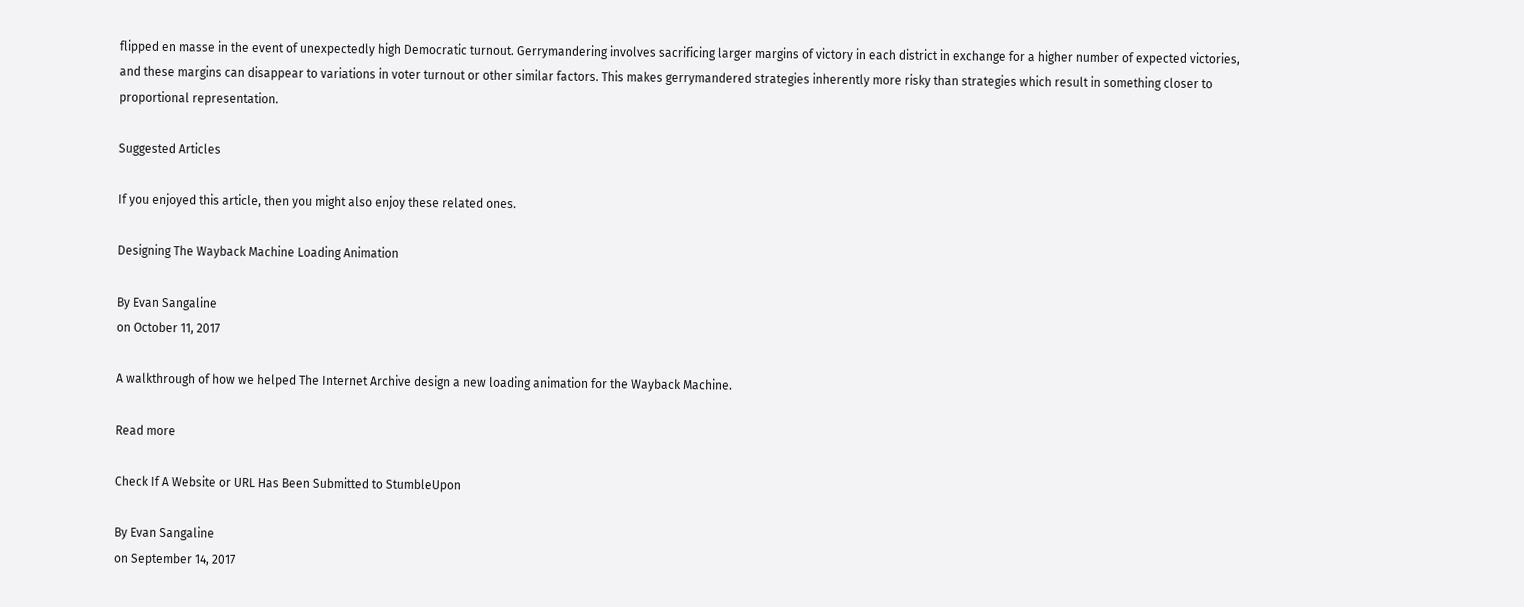flipped en masse in the event of unexpectedly high Democratic turnout. Gerrymandering involves sacrificing larger margins of victory in each district in exchange for a higher number of expected victories, and these margins can disappear to variations in voter turnout or other similar factors. This makes gerrymandered strategies inherently more risky than strategies which result in something closer to proportional representation.

Suggested Articles

If you enjoyed this article, then you might also enjoy these related ones.

Designing The Wayback Machine Loading Animation

By Evan Sangaline
on October 11, 2017

A walkthrough of how we helped The Internet Archive design a new loading animation for the Wayback Machine.

Read more

Check If A Website or URL Has Been Submitted to StumbleUpon

By Evan Sangaline
on September 14, 2017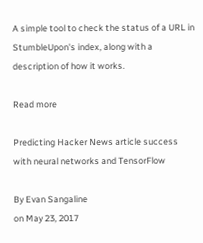A simple tool to check the status of a URL in StumbleUpon's index, along with a description of how it works.

Read more

Predicting Hacker News article success with neural networks and TensorFlow

By Evan Sangaline
on May 23, 2017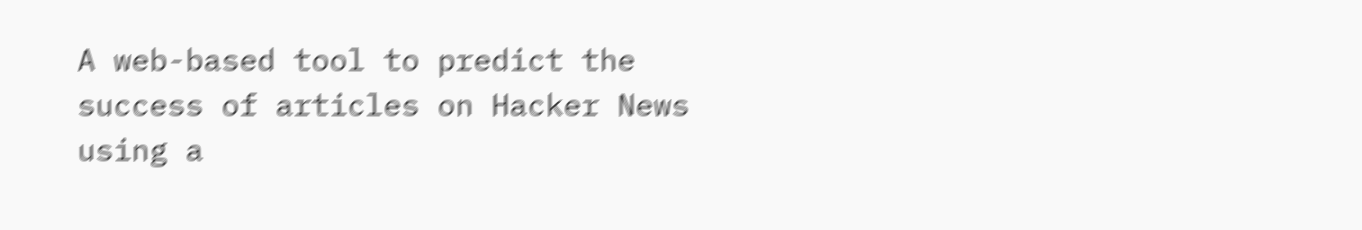A web-based tool to predict the success of articles on Hacker News using a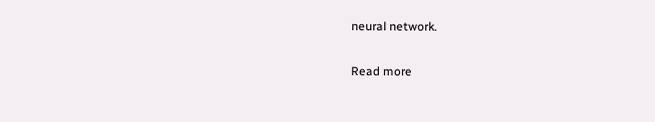neural network.

Read more